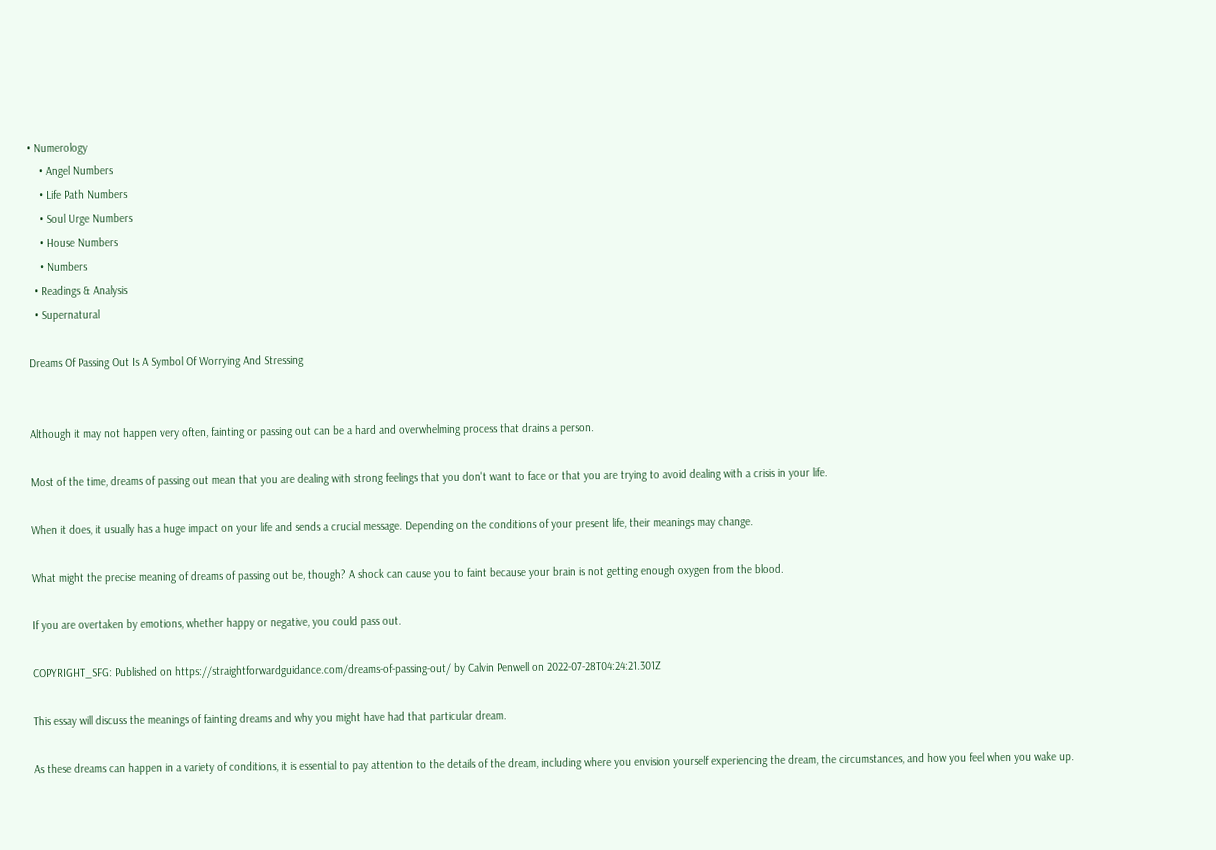• Numerology
    • Angel Numbers
    • Life Path Numbers
    • Soul Urge Numbers
    • House Numbers
    • Numbers
  • Readings & Analysis
  • Supernatural

Dreams Of Passing Out Is A Symbol Of Worrying And Stressing


Although it may not happen very often, fainting or passing out can be a hard and overwhelming process that drains a person.

Most of the time, dreams of passing out mean that you are dealing with strong feelings that you don't want to face or that you are trying to avoid dealing with a crisis in your life.

When it does, it usually has a huge impact on your life and sends a crucial message. Depending on the conditions of your present life, their meanings may change.

What might the precise meaning of dreams of passing out be, though? A shock can cause you to faint because your brain is not getting enough oxygen from the blood.

If you are overtaken by emotions, whether happy or negative, you could pass out.

COPYRIGHT_SFG: Published on https://straightforwardguidance.com/dreams-of-passing-out/ by Calvin Penwell on 2022-07-28T04:24:21.301Z

This essay will discuss the meanings of fainting dreams and why you might have had that particular dream.

As these dreams can happen in a variety of conditions, it is essential to pay attention to the details of the dream, including where you envision yourself experiencing the dream, the circumstances, and how you feel when you wake up.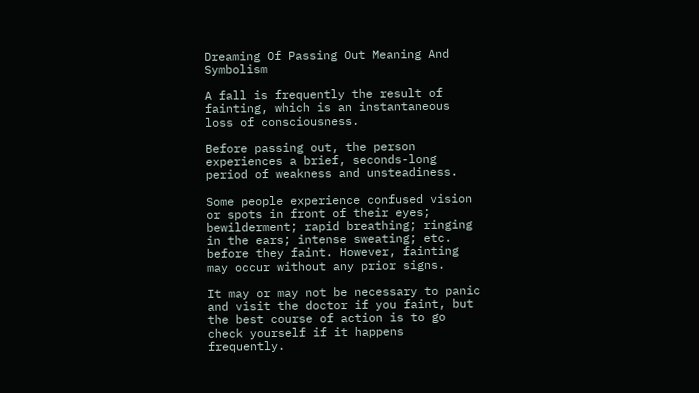Dreaming Of Passing Out Meaning And Symbolism

A fall is frequently the result of fainting, which is an instantaneous loss of consciousness.

Before passing out, the person experiences a brief, seconds-long period of weakness and unsteadiness.

Some people experience confused vision or spots in front of their eyes; bewilderment; rapid breathing; ringing in the ears; intense sweating; etc. before they faint. However, fainting may occur without any prior signs.

It may or may not be necessary to panic and visit the doctor if you faint, but the best course of action is to go check yourself if it happens frequently.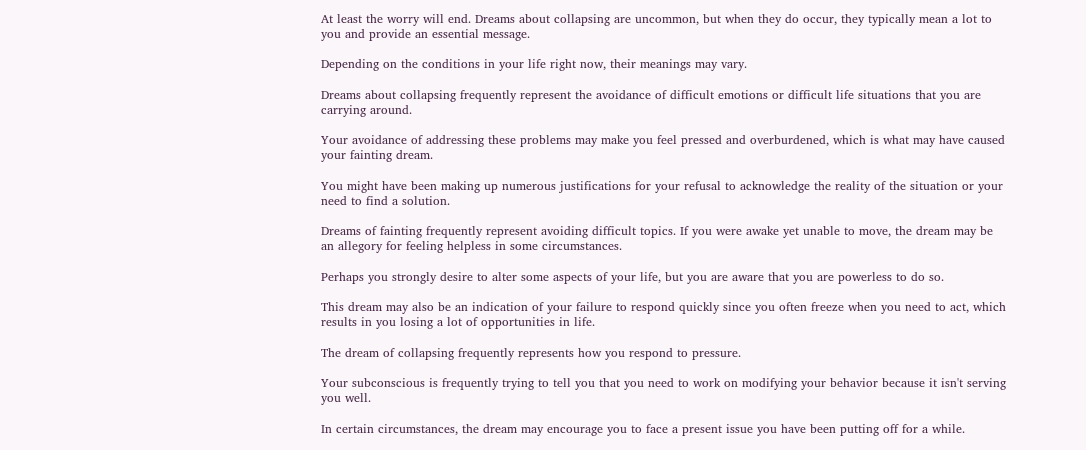At least the worry will end. Dreams about collapsing are uncommon, but when they do occur, they typically mean a lot to you and provide an essential message.

Depending on the conditions in your life right now, their meanings may vary.

Dreams about collapsing frequently represent the avoidance of difficult emotions or difficult life situations that you are carrying around.

Your avoidance of addressing these problems may make you feel pressed and overburdened, which is what may have caused your fainting dream.

You might have been making up numerous justifications for your refusal to acknowledge the reality of the situation or your need to find a solution.

Dreams of fainting frequently represent avoiding difficult topics. If you were awake yet unable to move, the dream may be an allegory for feeling helpless in some circumstances.

Perhaps you strongly desire to alter some aspects of your life, but you are aware that you are powerless to do so.

This dream may also be an indication of your failure to respond quickly since you often freeze when you need to act, which results in you losing a lot of opportunities in life.

The dream of collapsing frequently represents how you respond to pressure.

Your subconscious is frequently trying to tell you that you need to work on modifying your behavior because it isn't serving you well.

In certain circumstances, the dream may encourage you to face a present issue you have been putting off for a while.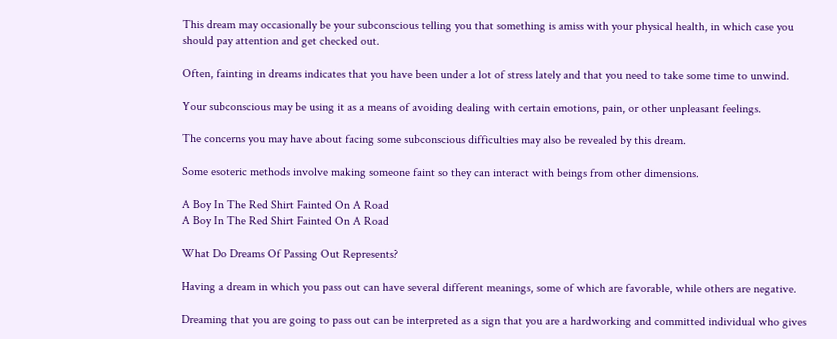This dream may occasionally be your subconscious telling you that something is amiss with your physical health, in which case you should pay attention and get checked out.

Often, fainting in dreams indicates that you have been under a lot of stress lately and that you need to take some time to unwind.

Your subconscious may be using it as a means of avoiding dealing with certain emotions, pain, or other unpleasant feelings.

The concerns you may have about facing some subconscious difficulties may also be revealed by this dream.

Some esoteric methods involve making someone faint so they can interact with beings from other dimensions.

A Boy In The Red Shirt Fainted On A Road
A Boy In The Red Shirt Fainted On A Road

What Do Dreams Of Passing Out Represents?

Having a dream in which you pass out can have several different meanings, some of which are favorable, while others are negative.

Dreaming that you are going to pass out can be interpreted as a sign that you are a hardworking and committed individual who gives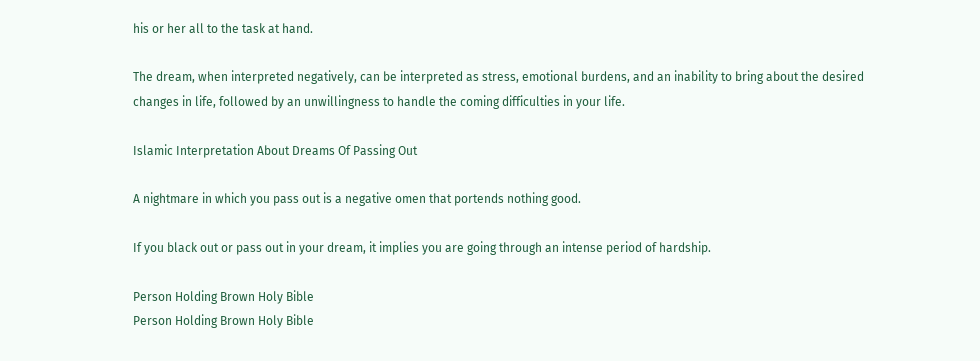his or her all to the task at hand.

The dream, when interpreted negatively, can be interpreted as stress, emotional burdens, and an inability to bring about the desired changes in life, followed by an unwillingness to handle the coming difficulties in your life.

Islamic Interpretation About Dreams Of Passing Out

A nightmare in which you pass out is a negative omen that portends nothing good.

If you black out or pass out in your dream, it implies you are going through an intense period of hardship.

Person Holding Brown Holy Bible
Person Holding Brown Holy Bible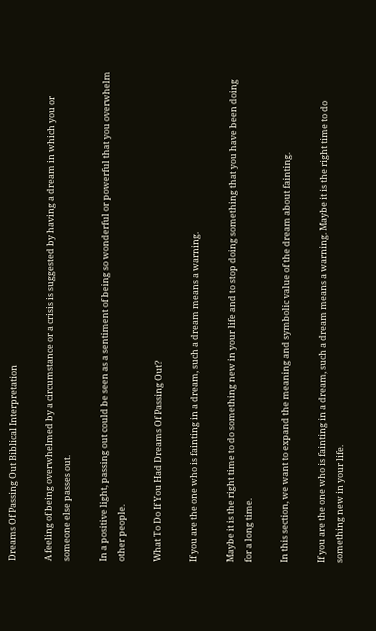Dreams Of Passing Out Biblical Interpretation

A feeling of being overwhelmed by a circumstance or a crisis is suggested by having a dream in which you or someone else passes out.

In a positive light, passing out could be seen as a sentiment of being so wonderful or powerful that you overwhelm other people.

What To Do If You Had Dreams Of Passing Out?

If you are the one who is fainting in a dream, such a dream means a warning.

Maybe it is the right time to do something new in your life and to stop doing something that you have been doing for a long time.

In this section, we want to expand the meaning and symbolic value of the dream about fainting.

If you are the one who is fainting in a dream, such a dream means a warning. Maybe it is the right time to do something new in your life.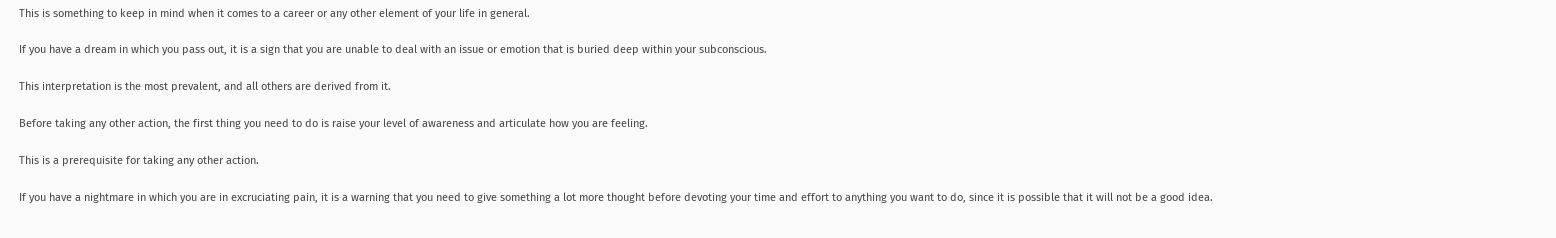This is something to keep in mind when it comes to a career or any other element of your life in general.

If you have a dream in which you pass out, it is a sign that you are unable to deal with an issue or emotion that is buried deep within your subconscious.

This interpretation is the most prevalent, and all others are derived from it.

Before taking any other action, the first thing you need to do is raise your level of awareness and articulate how you are feeling.

This is a prerequisite for taking any other action.

If you have a nightmare in which you are in excruciating pain, it is a warning that you need to give something a lot more thought before devoting your time and effort to anything you want to do, since it is possible that it will not be a good idea.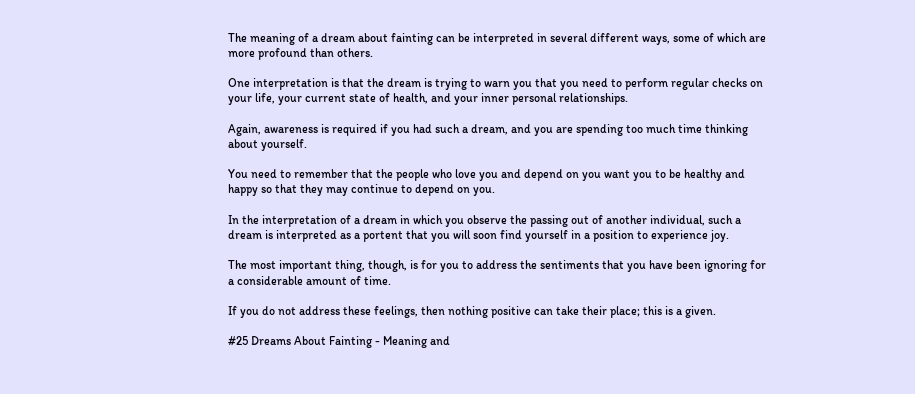The meaning of a dream about fainting can be interpreted in several different ways, some of which are more profound than others.

One interpretation is that the dream is trying to warn you that you need to perform regular checks on your life, your current state of health, and your inner personal relationships.

Again, awareness is required if you had such a dream, and you are spending too much time thinking about yourself.

You need to remember that the people who love you and depend on you want you to be healthy and happy so that they may continue to depend on you.

In the interpretation of a dream in which you observe the passing out of another individual, such a dream is interpreted as a portent that you will soon find yourself in a position to experience joy.

The most important thing, though, is for you to address the sentiments that you have been ignoring for a considerable amount of time.

If you do not address these feelings, then nothing positive can take their place; this is a given.

#25 Dreams About Fainting - Meaning and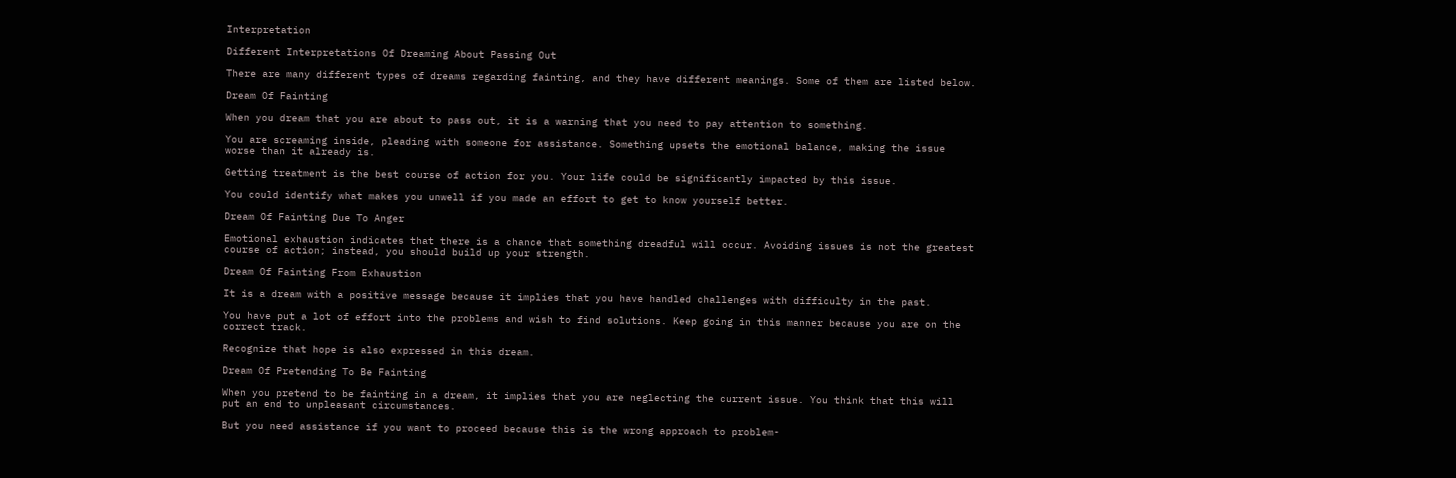Interpretation

Different Interpretations Of Dreaming About Passing Out

There are many different types of dreams regarding fainting, and they have different meanings. Some of them are listed below.

Dream Of Fainting

When you dream that you are about to pass out, it is a warning that you need to pay attention to something.

You are screaming inside, pleading with someone for assistance. Something upsets the emotional balance, making the issue worse than it already is.

Getting treatment is the best course of action for you. Your life could be significantly impacted by this issue.

You could identify what makes you unwell if you made an effort to get to know yourself better.

Dream Of Fainting Due To Anger

Emotional exhaustion indicates that there is a chance that something dreadful will occur. Avoiding issues is not the greatest course of action; instead, you should build up your strength.

Dream Of Fainting From Exhaustion

It is a dream with a positive message because it implies that you have handled challenges with difficulty in the past.

You have put a lot of effort into the problems and wish to find solutions. Keep going in this manner because you are on the correct track.

Recognize that hope is also expressed in this dream.

Dream Of Pretending To Be Fainting

When you pretend to be fainting in a dream, it implies that you are neglecting the current issue. You think that this will put an end to unpleasant circumstances.

But you need assistance if you want to proceed because this is the wrong approach to problem-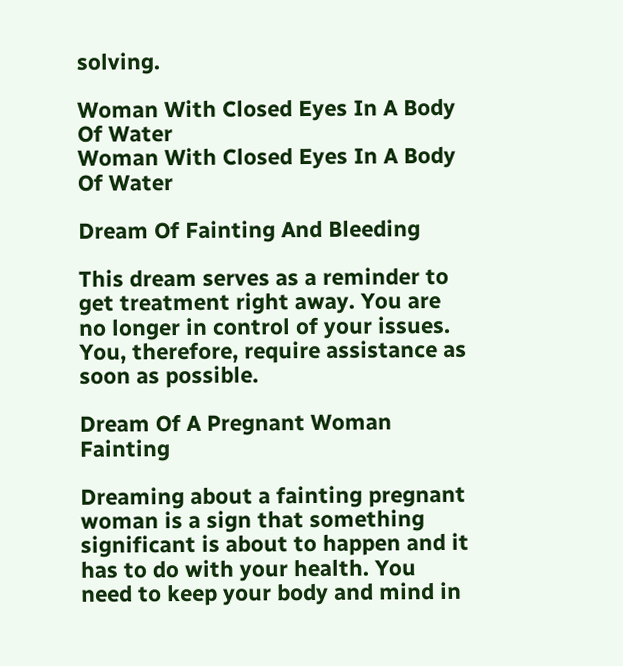solving.

Woman With Closed Eyes In A Body Of Water
Woman With Closed Eyes In A Body Of Water

Dream Of Fainting And Bleeding

This dream serves as a reminder to get treatment right away. You are no longer in control of your issues. You, therefore, require assistance as soon as possible.

Dream Of A Pregnant Woman Fainting

Dreaming about a fainting pregnant woman is a sign that something significant is about to happen and it has to do with your health. You need to keep your body and mind in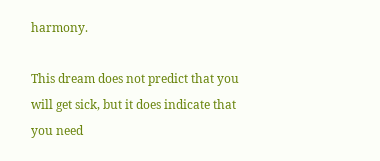harmony.

This dream does not predict that you will get sick, but it does indicate that you need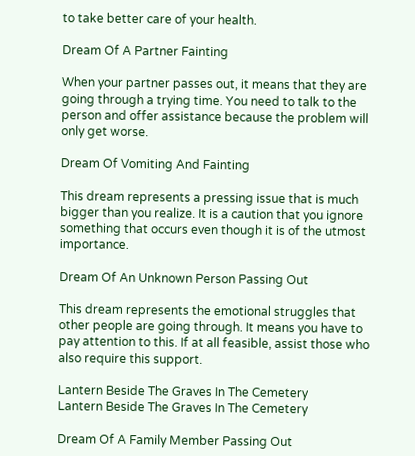to take better care of your health.

Dream Of A Partner Fainting

When your partner passes out, it means that they are going through a trying time. You need to talk to the person and offer assistance because the problem will only get worse.

Dream Of Vomiting And Fainting

This dream represents a pressing issue that is much bigger than you realize. It is a caution that you ignore something that occurs even though it is of the utmost importance.

Dream Of An Unknown Person Passing Out

This dream represents the emotional struggles that other people are going through. It means you have to pay attention to this. If at all feasible, assist those who also require this support.

Lantern Beside The Graves In The Cemetery
Lantern Beside The Graves In The Cemetery

Dream Of A Family Member Passing Out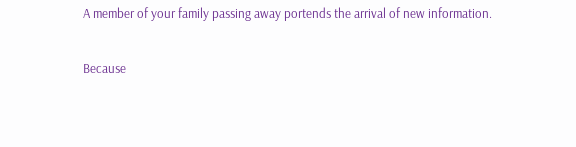A member of your family passing away portends the arrival of new information.

Because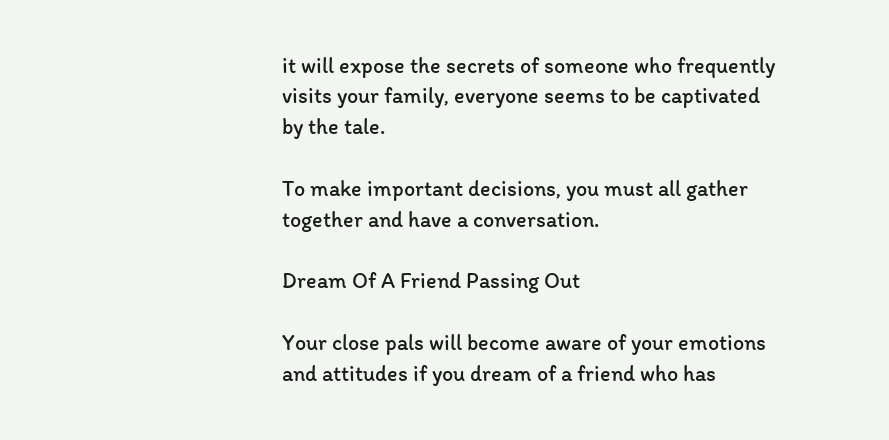it will expose the secrets of someone who frequently visits your family, everyone seems to be captivated by the tale.

To make important decisions, you must all gather together and have a conversation.

Dream Of A Friend Passing Out

Your close pals will become aware of your emotions and attitudes if you dream of a friend who has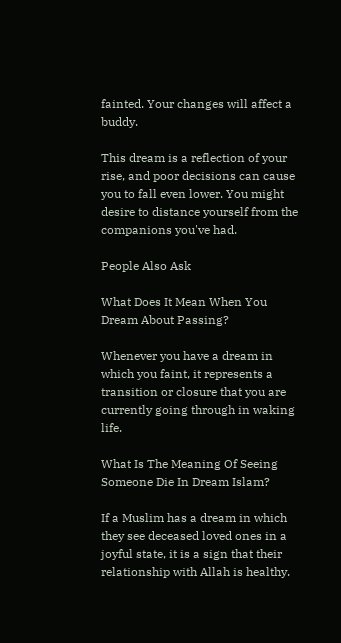fainted. Your changes will affect a buddy.

This dream is a reflection of your rise, and poor decisions can cause you to fall even lower. You might desire to distance yourself from the companions you've had.

People Also Ask

What Does It Mean When You Dream About Passing?

Whenever you have a dream in which you faint, it represents a transition or closure that you are currently going through in waking life.

What Is The Meaning Of Seeing Someone Die In Dream Islam?

If a Muslim has a dream in which they see deceased loved ones in a joyful state, it is a sign that their relationship with Allah is healthy.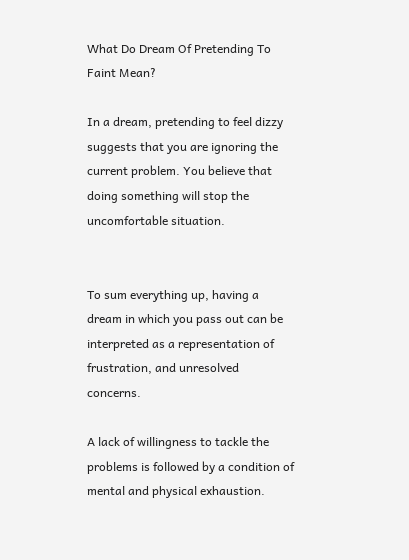What Do Dream Of Pretending To Faint Mean?

In a dream, pretending to feel dizzy suggests that you are ignoring the current problem. You believe that doing something will stop the uncomfortable situation.


To sum everything up, having a dream in which you pass out can be interpreted as a representation of frustration, and unresolved concerns.

A lack of willingness to tackle the problems is followed by a condition of mental and physical exhaustion.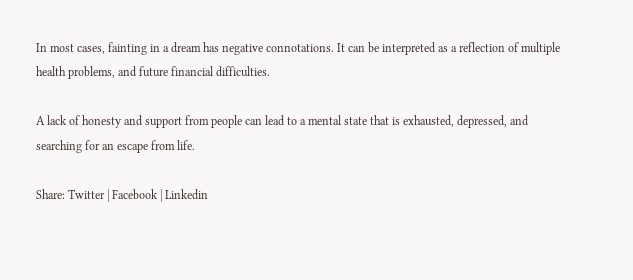In most cases, fainting in a dream has negative connotations. It can be interpreted as a reflection of multiple health problems, and future financial difficulties.

A lack of honesty and support from people can lead to a mental state that is exhausted, depressed, and searching for an escape from life.

Share: Twitter | Facebook | Linkedin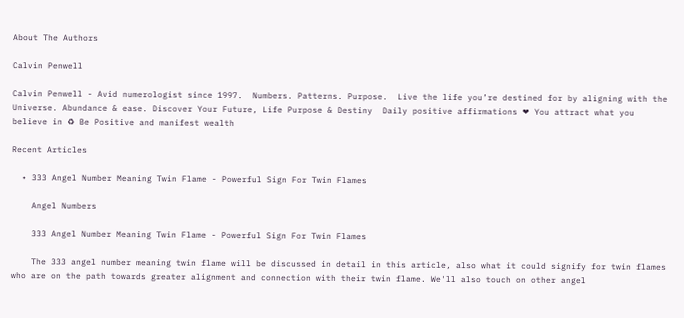About The Authors

Calvin Penwell

Calvin Penwell - Avid numerologist since 1997.  Numbers. Patterns. Purpose.  Live the life you’re destined for by aligning with the Universe. Abundance & ease. Discover Your Future, Life Purpose & Destiny  Daily positive affirmations ❤ You attract what you believe in ♻ Be Positive and manifest wealth

Recent Articles

  • 333 Angel Number Meaning Twin Flame - Powerful Sign For Twin Flames

    Angel Numbers

    333 Angel Number Meaning Twin Flame - Powerful Sign For Twin Flames

    The 333 angel number meaning twin flame will be discussed in detail in this article, also what it could signify for twin flames who are on the path towards greater alignment and connection with their twin flame. We'll also touch on other angel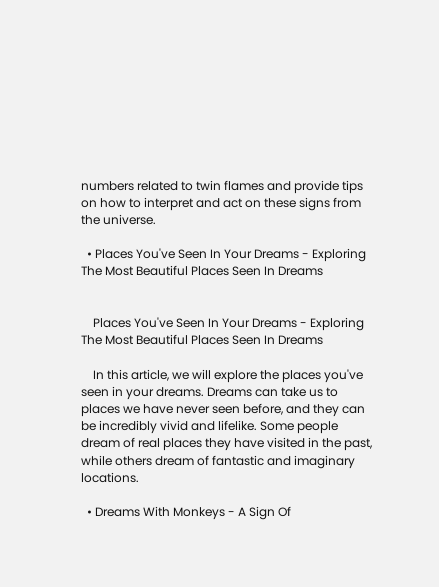numbers related to twin flames and provide tips on how to interpret and act on these signs from the universe.

  • Places You've Seen In Your Dreams - Exploring The Most Beautiful Places Seen In Dreams


    Places You've Seen In Your Dreams - Exploring The Most Beautiful Places Seen In Dreams

    In this article, we will explore the places you've seen in your dreams. Dreams can take us to places we have never seen before, and they can be incredibly vivid and lifelike. Some people dream of real places they have visited in the past, while others dream of fantastic and imaginary locations.

  • Dreams With Monkeys - A Sign Of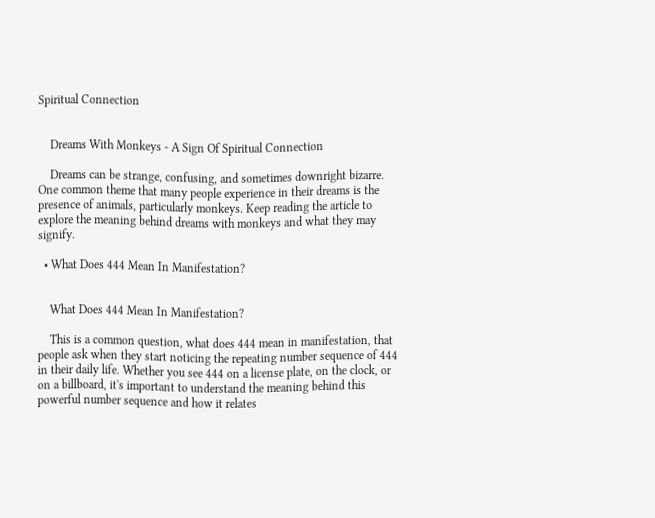Spiritual Connection


    Dreams With Monkeys - A Sign Of Spiritual Connection

    Dreams can be strange, confusing, and sometimes downright bizarre. One common theme that many people experience in their dreams is the presence of animals, particularly monkeys. Keep reading the article to explore the meaning behind dreams with monkeys and what they may signify.

  • What Does 444 Mean In Manifestation?


    What Does 444 Mean In Manifestation?

    This is a common question, what does 444 mean in manifestation, that people ask when they start noticing the repeating number sequence of 444 in their daily life. Whether you see 444 on a license plate, on the clock, or on a billboard, it's important to understand the meaning behind this powerful number sequence and how it relates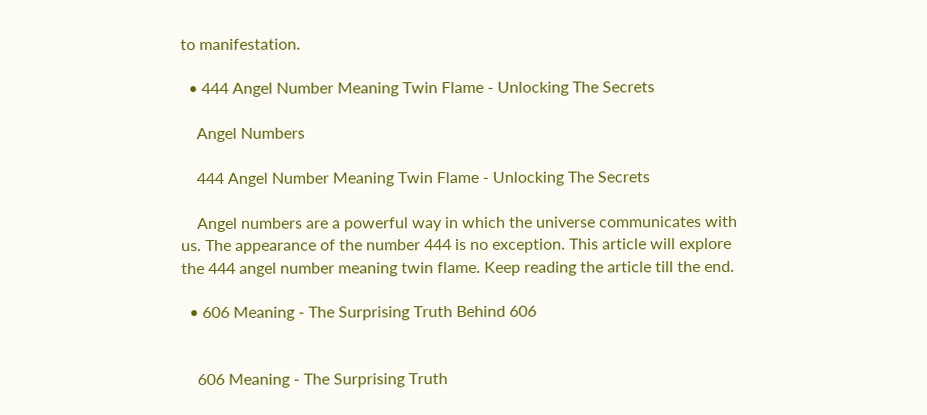to manifestation.

  • 444 Angel Number Meaning Twin Flame - Unlocking The Secrets

    Angel Numbers

    444 Angel Number Meaning Twin Flame - Unlocking The Secrets

    Angel numbers are a powerful way in which the universe communicates with us. The appearance of the number 444 is no exception. This article will explore the 444 angel number meaning twin flame. Keep reading the article till the end.

  • 606 Meaning - The Surprising Truth Behind 606


    606 Meaning - The Surprising Truth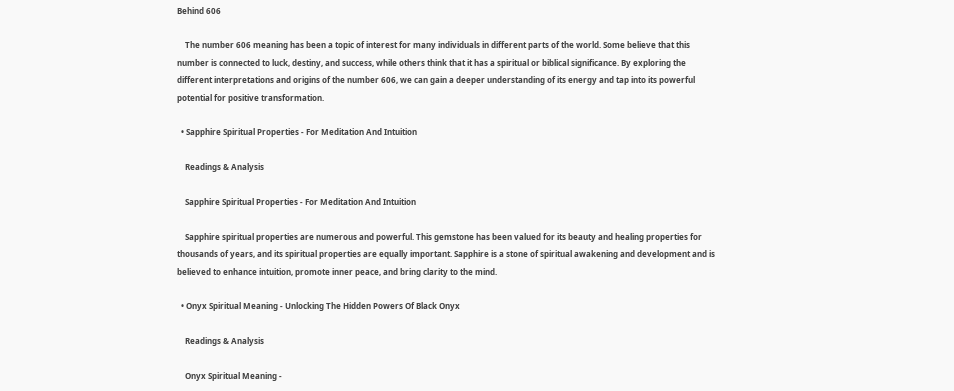Behind 606

    The number 606 meaning has been a topic of interest for many individuals in different parts of the world. Some believe that this number is connected to luck, destiny, and success, while others think that it has a spiritual or biblical significance. By exploring the different interpretations and origins of the number 606, we can gain a deeper understanding of its energy and tap into its powerful potential for positive transformation.

  • Sapphire Spiritual Properties - For Meditation And Intuition

    Readings & Analysis

    Sapphire Spiritual Properties - For Meditation And Intuition

    Sapphire spiritual properties are numerous and powerful. This gemstone has been valued for its beauty and healing properties for thousands of years, and its spiritual properties are equally important. Sapphire is a stone of spiritual awakening and development and is believed to enhance intuition, promote inner peace, and bring clarity to the mind.

  • Onyx Spiritual Meaning - Unlocking The Hidden Powers Of Black Onyx

    Readings & Analysis

    Onyx Spiritual Meaning -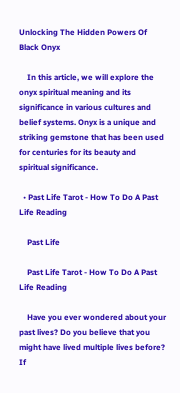Unlocking The Hidden Powers Of Black Onyx

    In this article, we will explore the onyx spiritual meaning and its significance in various cultures and belief systems. Onyx is a unique and striking gemstone that has been used for centuries for its beauty and spiritual significance.

  • Past Life Tarot - How To Do A Past Life Reading

    Past Life

    Past Life Tarot - How To Do A Past Life Reading

    Have you ever wondered about your past lives? Do you believe that you might have lived multiple lives before? If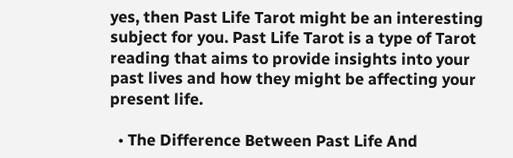yes, then Past Life Tarot might be an interesting subject for you. Past Life Tarot is a type of Tarot reading that aims to provide insights into your past lives and how they might be affecting your present life.

  • The Difference Between Past Life And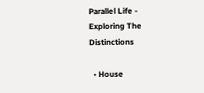Parallel Life - Exploring The Distinctions

  • House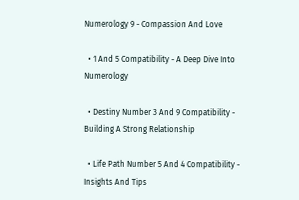Numerology 9 - Compassion And Love

  • 1 And 5 Compatibility - A Deep Dive Into Numerology

  • Destiny Number 3 And 9 Compatibility - Building A Strong Relationship

  • Life Path Number 5 And 4 Compatibility - Insights And Tips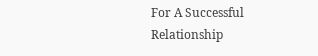For A Successful Relationship